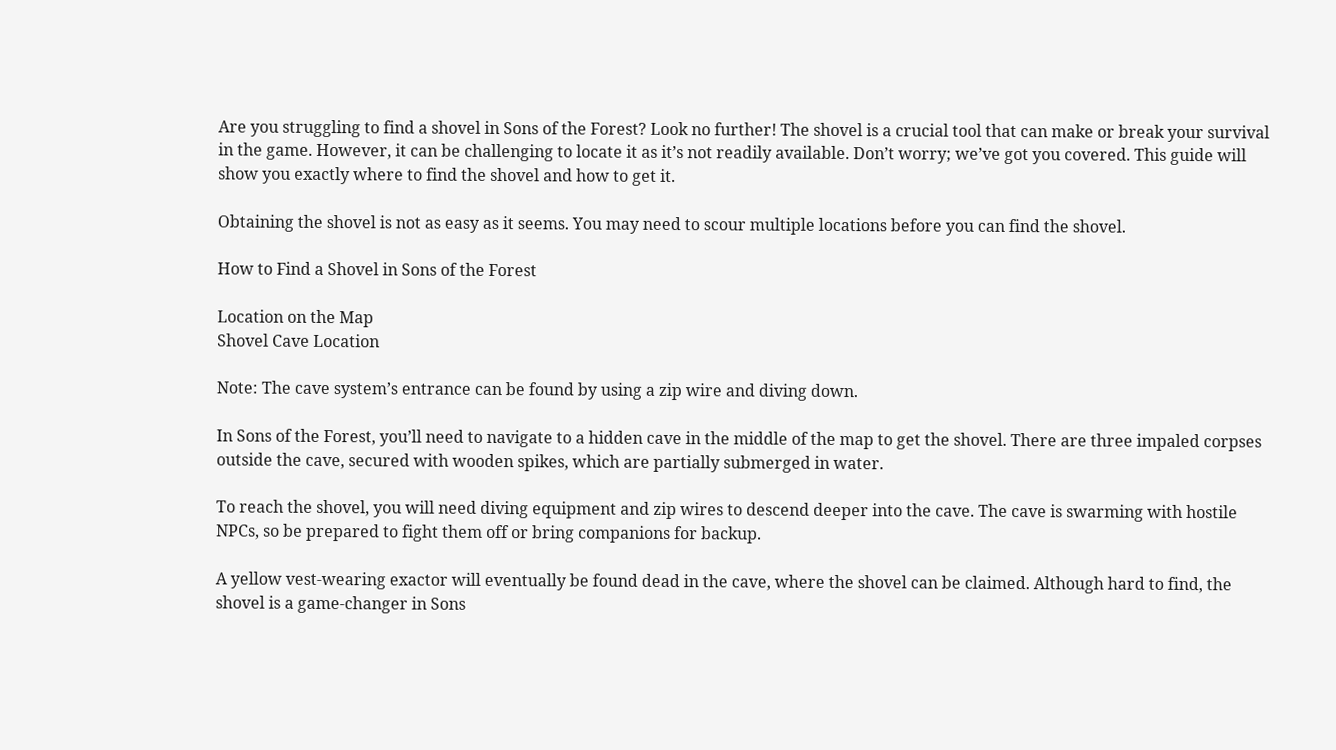Are you struggling to find a shovel in Sons of the Forest? Look no further! The shovel is a crucial tool that can make or break your survival in the game. However, it can be challenging to locate it as it’s not readily available. Don’t worry; we’ve got you covered. This guide will show you exactly where to find the shovel and how to get it.

Obtaining the shovel is not as easy as it seems. You may need to scour multiple locations before you can find the shovel.

How to Find a Shovel in Sons of the Forest

Location on the Map
Shovel Cave Location

Note: The cave system’s entrance can be found by using a zip wire and diving down.

In Sons of the Forest, you’ll need to navigate to a hidden cave in the middle of the map to get the shovel. There are three impaled corpses outside the cave, secured with wooden spikes, which are partially submerged in water.

To reach the shovel, you will need diving equipment and zip wires to descend deeper into the cave. The cave is swarming with hostile NPCs, so be prepared to fight them off or bring companions for backup.

A yellow vest-wearing exactor will eventually be found dead in the cave, where the shovel can be claimed. Although hard to find, the shovel is a game-changer in Sons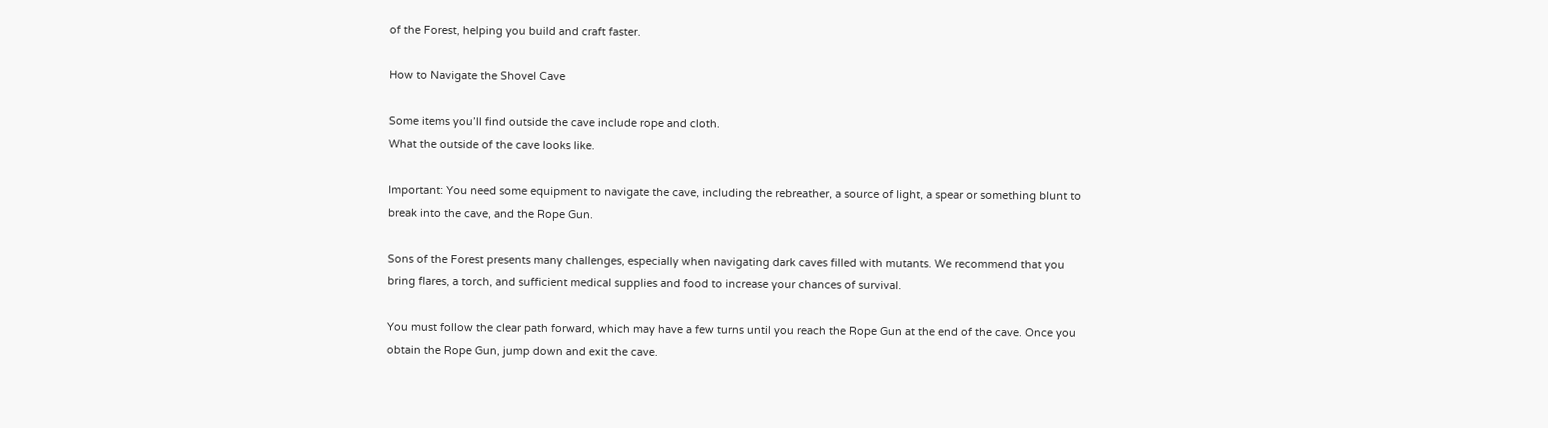of the Forest, helping you build and craft faster.

How to Navigate the Shovel Cave

Some items you’ll find outside the cave include rope and cloth.
What the outside of the cave looks like.

Important: You need some equipment to navigate the cave, including the rebreather, a source of light, a spear or something blunt to break into the cave, and the Rope Gun.

Sons of the Forest presents many challenges, especially when navigating dark caves filled with mutants. We recommend that you bring flares, a torch, and sufficient medical supplies and food to increase your chances of survival.

You must follow the clear path forward, which may have a few turns until you reach the Rope Gun at the end of the cave. Once you obtain the Rope Gun, jump down and exit the cave.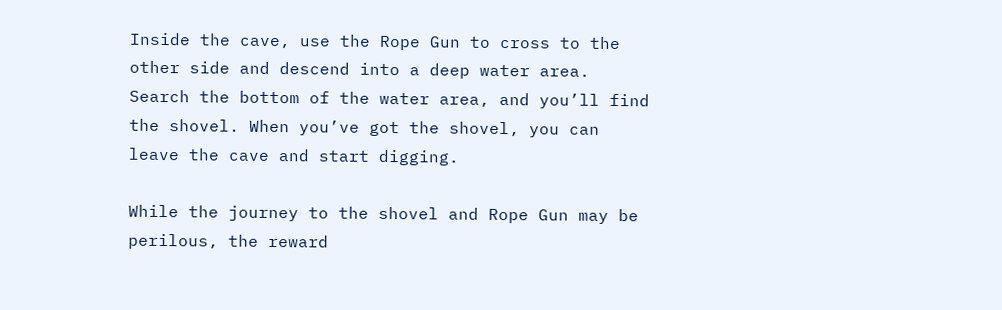Inside the cave, use the Rope Gun to cross to the other side and descend into a deep water area. Search the bottom of the water area, and you’ll find the shovel. When you’ve got the shovel, you can leave the cave and start digging.

While the journey to the shovel and Rope Gun may be perilous, the reward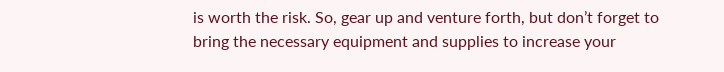is worth the risk. So, gear up and venture forth, but don’t forget to bring the necessary equipment and supplies to increase your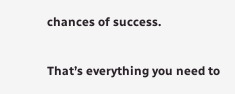chances of success.

That’s everything you need to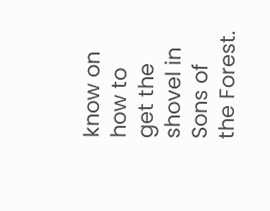know on how to get the shovel in Sons of the Forest.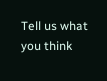Tell us what you think